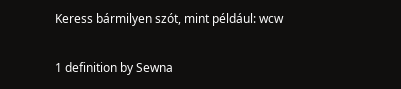Keress bármilyen szót, mint például: wcw

1 definition by Sewna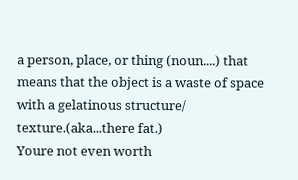a person, place, or thing (noun....) that means that the object is a waste of space with a gelatinous structure/ texture.(aka...there fat.)
Youre not even worth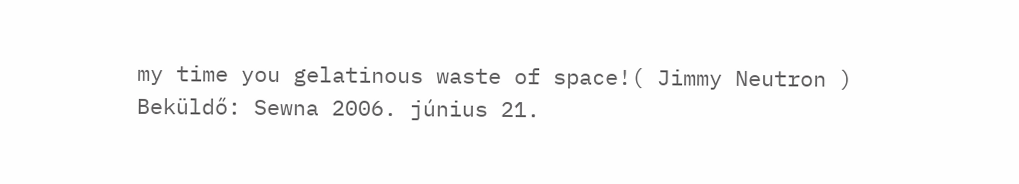my time you gelatinous waste of space!( Jimmy Neutron )
Beküldő: Sewna 2006. június 21.